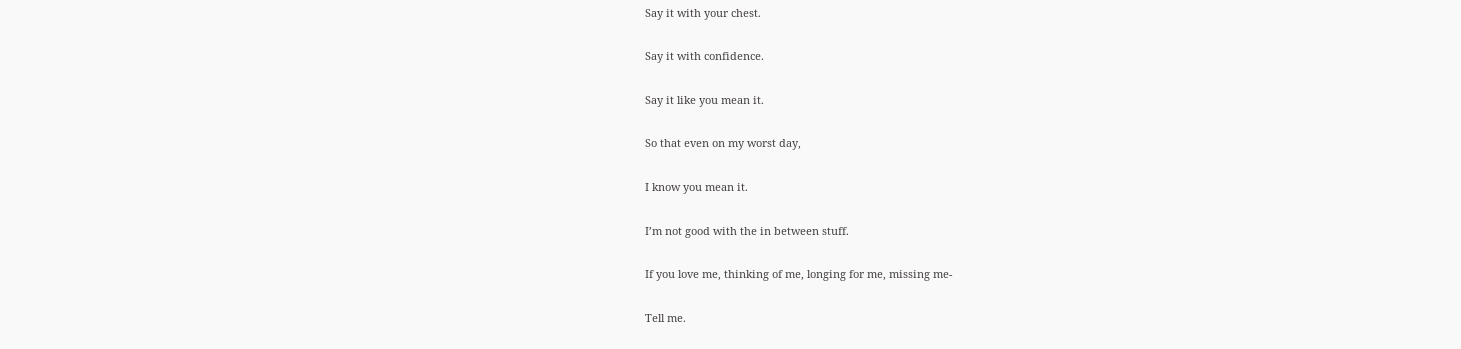Say it with your chest.

Say it with confidence.

Say it like you mean it.

So that even on my worst day,

I know you mean it.

I’m not good with the in between stuff.

If you love me, thinking of me, longing for me, missing me-

Tell me.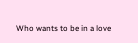Who wants to be in a love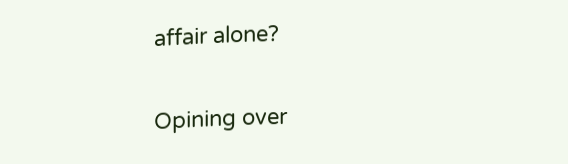affair alone?

Opining over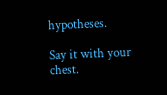hypotheses.

Say it with your chest.